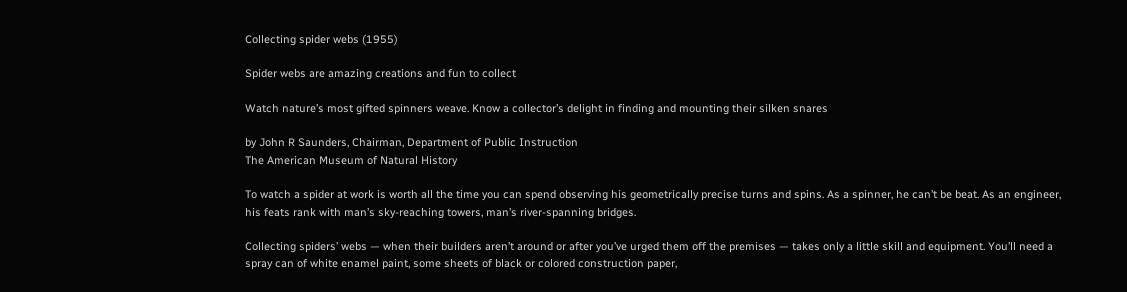Collecting spider webs (1955)

Spider webs are amazing creations and fun to collect

Watch nature’s most gifted spinners weave. Know a collector’s delight in finding and mounting their silken snares

by John R Saunders, Chairman, Department of Public Instruction
The American Museum of Natural History

To watch a spider at work is worth all the time you can spend observing his geometrically precise turns and spins. As a spinner, he can’t be beat. As an engineer, his feats rank with man’s sky-reaching towers, man’s river-spanning bridges.

Collecting spiders’ webs — when their builders aren’t around or after you’ve urged them off the premises — takes only a little skill and equipment. You’ll need a spray can of white enamel paint, some sheets of black or colored construction paper,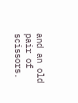and an old pair of scissors.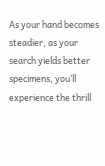As your hand becomes steadier, as your search yields better specimens, you’ll experience the thrill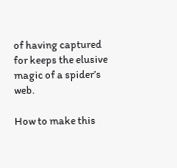of having captured for keeps the elusive magic of a spider’s web.

How to make this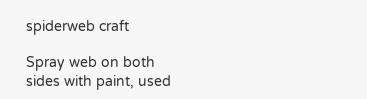spiderweb craft

Spray web on both sides with paint, used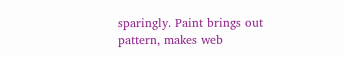sparingly. Paint brings out pattern, makes web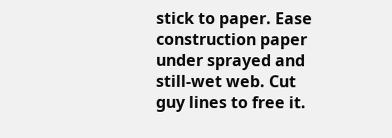stick to paper. Ease construction paper under sprayed and still-wet web. Cut guy lines to free it.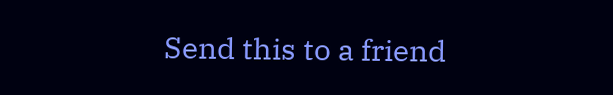Send this to a friend